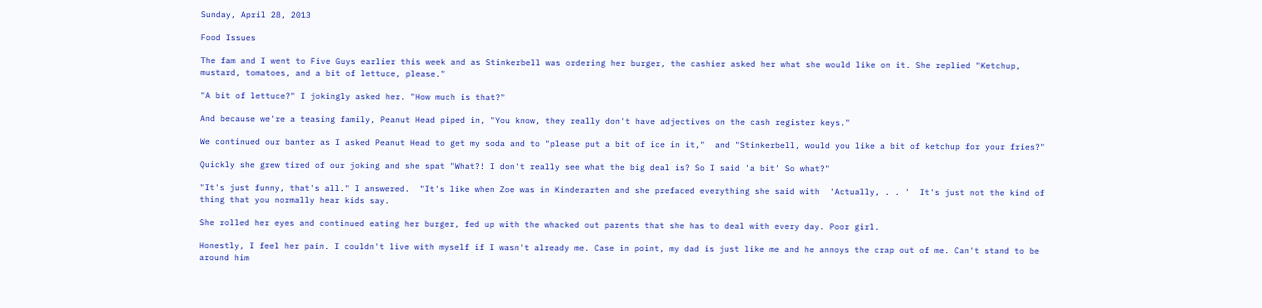Sunday, April 28, 2013

Food Issues

The fam and I went to Five Guys earlier this week and as Stinkerbell was ordering her burger, the cashier asked her what she would like on it. She replied "Ketchup, mustard, tomatoes, and a bit of lettuce, please."

"A bit of lettuce?" I jokingly asked her. "How much is that?"

And because we're a teasing family, Peanut Head piped in, "You know, they really don't have adjectives on the cash register keys."

We continued our banter as I asked Peanut Head to get my soda and to "please put a bit of ice in it,"  and "Stinkerbell, would you like a bit of ketchup for your fries?"

Quickly she grew tired of our joking and she spat "What?! I don't really see what the big deal is? So I said 'a bit' So what?"

"It's just funny, that's all." I answered.  "It's like when Zoe was in Kinderarten and she prefaced everything she said with  'Actually, . . '  It's just not the kind of thing that you normally hear kids say.

She rolled her eyes and continued eating her burger, fed up with the whacked out parents that she has to deal with every day. Poor girl.

Honestly, I feel her pain. I couldn't live with myself if I wasn't already me. Case in point, my dad is just like me and he annoys the crap out of me. Can't stand to be around him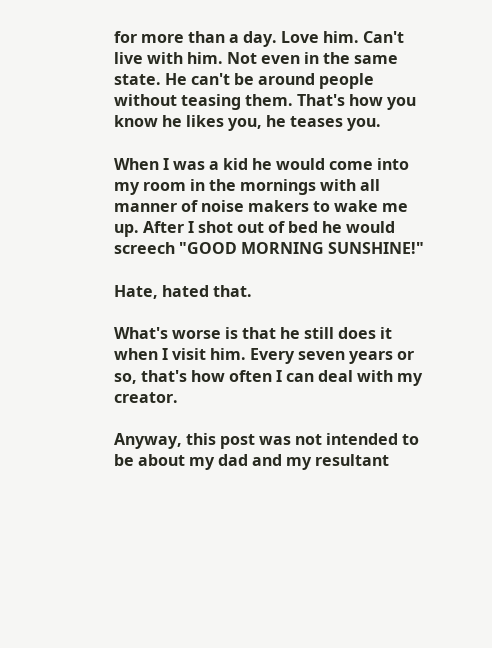for more than a day. Love him. Can't live with him. Not even in the same state. He can't be around people without teasing them. That's how you know he likes you, he teases you.

When I was a kid he would come into my room in the mornings with all manner of noise makers to wake me up. After I shot out of bed he would screech "GOOD MORNING SUNSHINE!"

Hate, hated that.

What's worse is that he still does it when I visit him. Every seven years or so, that's how often I can deal with my creator.

Anyway, this post was not intended to be about my dad and my resultant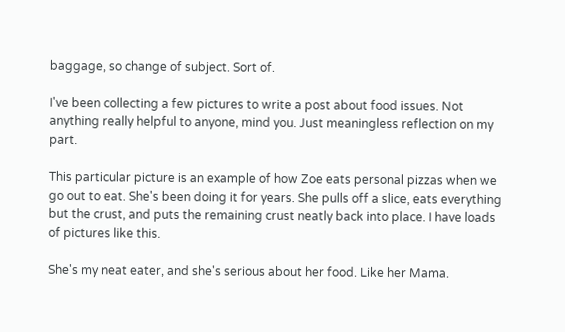baggage, so change of subject. Sort of.

I've been collecting a few pictures to write a post about food issues. Not anything really helpful to anyone, mind you. Just meaningless reflection on my part.

This particular picture is an example of how Zoe eats personal pizzas when we go out to eat. She's been doing it for years. She pulls off a slice, eats everything but the crust, and puts the remaining crust neatly back into place. I have loads of pictures like this.

She's my neat eater, and she's serious about her food. Like her Mama.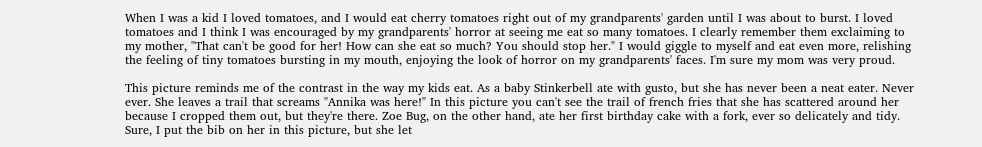When I was a kid I loved tomatoes, and I would eat cherry tomatoes right out of my grandparents' garden until I was about to burst. I loved tomatoes and I think I was encouraged by my grandparents' horror at seeing me eat so many tomatoes. I clearly remember them exclaiming to my mother, "That can't be good for her! How can she eat so much? You should stop her." I would giggle to myself and eat even more, relishing the feeling of tiny tomatoes bursting in my mouth, enjoying the look of horror on my grandparents' faces. I'm sure my mom was very proud.

This picture reminds me of the contrast in the way my kids eat. As a baby Stinkerbell ate with gusto, but she has never been a neat eater. Never ever. She leaves a trail that screams "Annika was here!" In this picture you can't see the trail of french fries that she has scattered around her because I cropped them out, but they're there. Zoe Bug, on the other hand, ate her first birthday cake with a fork, ever so delicately and tidy. Sure, I put the bib on her in this picture, but she let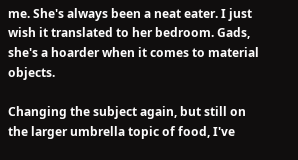me. She's always been a neat eater. I just wish it translated to her bedroom. Gads, she's a hoarder when it comes to material objects.

Changing the subject again, but still on the larger umbrella topic of food, I've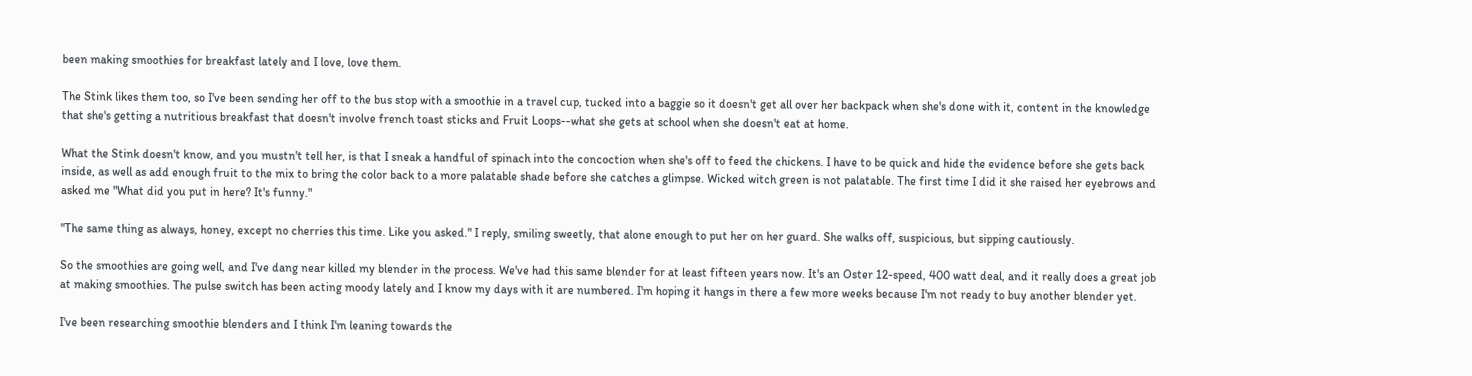been making smoothies for breakfast lately and I love, love them.

The Stink likes them too, so I've been sending her off to the bus stop with a smoothie in a travel cup, tucked into a baggie so it doesn't get all over her backpack when she's done with it, content in the knowledge that she's getting a nutritious breakfast that doesn't involve french toast sticks and Fruit Loops--what she gets at school when she doesn't eat at home.

What the Stink doesn't know, and you mustn't tell her, is that I sneak a handful of spinach into the concoction when she's off to feed the chickens. I have to be quick and hide the evidence before she gets back inside, as well as add enough fruit to the mix to bring the color back to a more palatable shade before she catches a glimpse. Wicked witch green is not palatable. The first time I did it she raised her eyebrows and asked me "What did you put in here? It's funny."

"The same thing as always, honey, except no cherries this time. Like you asked." I reply, smiling sweetly, that alone enough to put her on her guard. She walks off, suspicious, but sipping cautiously.

So the smoothies are going well, and I've dang near killed my blender in the process. We've had this same blender for at least fifteen years now. It's an Oster 12-speed, 400 watt deal, and it really does a great job at making smoothies. The pulse switch has been acting moody lately and I know my days with it are numbered. I'm hoping it hangs in there a few more weeks because I'm not ready to buy another blender yet.

I've been researching smoothie blenders and I think I'm leaning towards the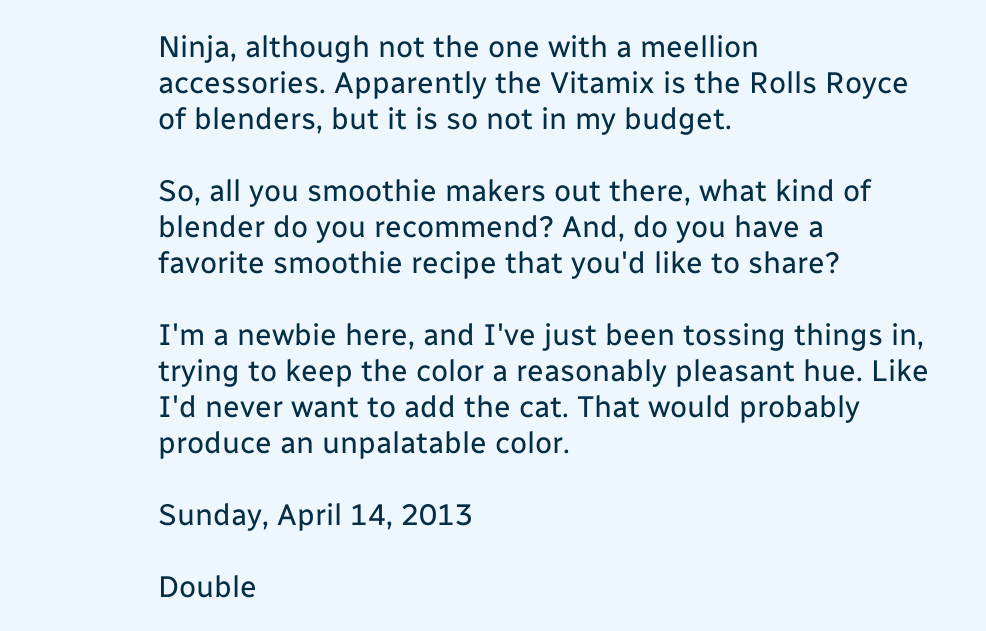Ninja, although not the one with a meellion accessories. Apparently the Vitamix is the Rolls Royce of blenders, but it is so not in my budget.

So, all you smoothie makers out there, what kind of blender do you recommend? And, do you have a favorite smoothie recipe that you'd like to share?

I'm a newbie here, and I've just been tossing things in, trying to keep the color a reasonably pleasant hue. Like I'd never want to add the cat. That would probably produce an unpalatable color.

Sunday, April 14, 2013

Double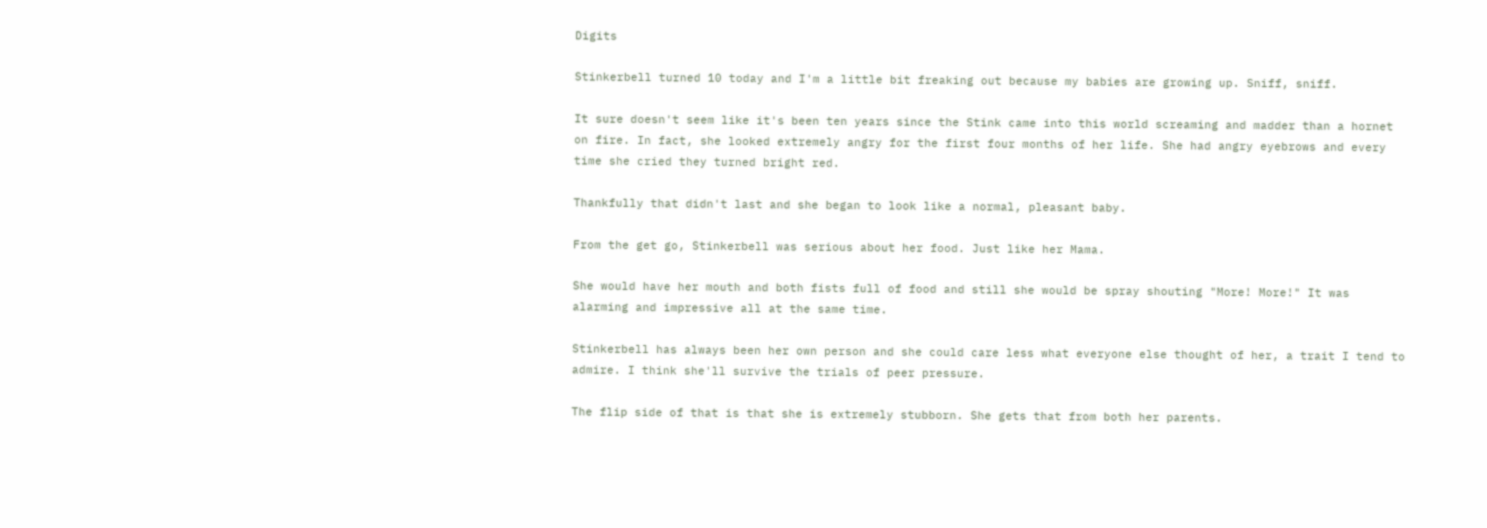Digits

Stinkerbell turned 10 today and I'm a little bit freaking out because my babies are growing up. Sniff, sniff.

It sure doesn't seem like it's been ten years since the Stink came into this world screaming and madder than a hornet on fire. In fact, she looked extremely angry for the first four months of her life. She had angry eyebrows and every time she cried they turned bright red.

Thankfully that didn't last and she began to look like a normal, pleasant baby.

From the get go, Stinkerbell was serious about her food. Just like her Mama.

She would have her mouth and both fists full of food and still she would be spray shouting "More! More!" It was alarming and impressive all at the same time.

Stinkerbell has always been her own person and she could care less what everyone else thought of her, a trait I tend to admire. I think she'll survive the trials of peer pressure.

The flip side of that is that she is extremely stubborn. She gets that from both her parents.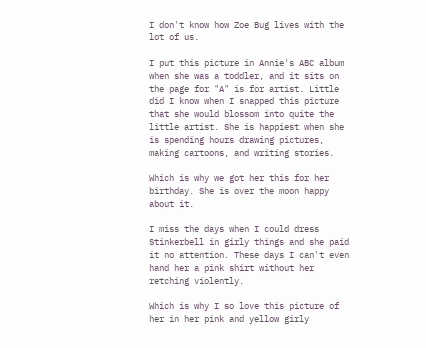I don't know how Zoe Bug lives with the lot of us.

I put this picture in Annie's ABC album when she was a toddler, and it sits on the page for "A" is for artist. Little did I know when I snapped this picture that she would blossom into quite the little artist. She is happiest when she is spending hours drawing pictures, making cartoons, and writing stories.

Which is why we got her this for her birthday. She is over the moon happy about it.

I miss the days when I could dress Stinkerbell in girly things and she paid it no attention. These days I can't even hand her a pink shirt without her retching violently.

Which is why I so love this picture of her in her pink and yellow girly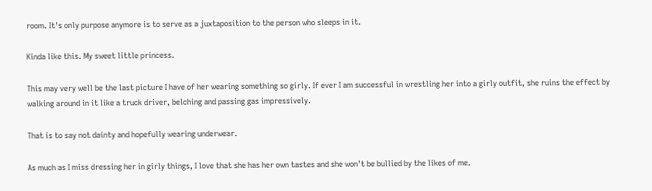room. It's only purpose anymore is to serve as a juxtaposition to the person who sleeps in it.

Kinda like this. My sweet little princess.

This may very well be the last picture I have of her wearing something so girly. If ever I am successful in wrestling her into a girly outfit, she ruins the effect by walking around in it like a truck driver, belching and passing gas impressively.

That is to say not dainty and hopefully wearing underwear.

As much as I miss dressing her in girly things, I love that she has her own tastes and she won't be bullied by the likes of me.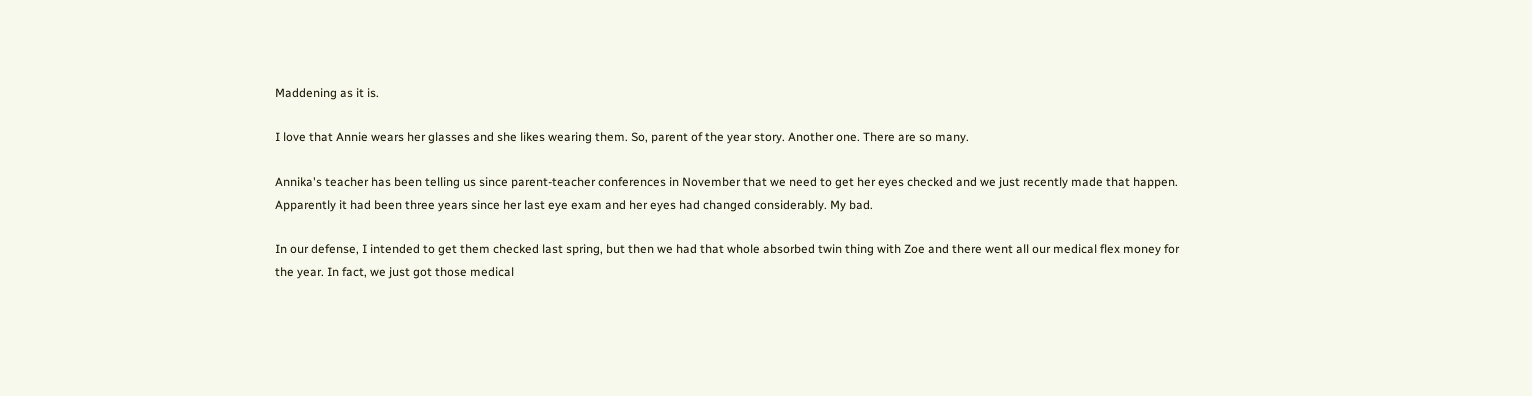Maddening as it is.

I love that Annie wears her glasses and she likes wearing them. So, parent of the year story. Another one. There are so many.

Annika's teacher has been telling us since parent-teacher conferences in November that we need to get her eyes checked and we just recently made that happen. Apparently it had been three years since her last eye exam and her eyes had changed considerably. My bad.

In our defense, I intended to get them checked last spring, but then we had that whole absorbed twin thing with Zoe and there went all our medical flex money for the year. In fact, we just got those medical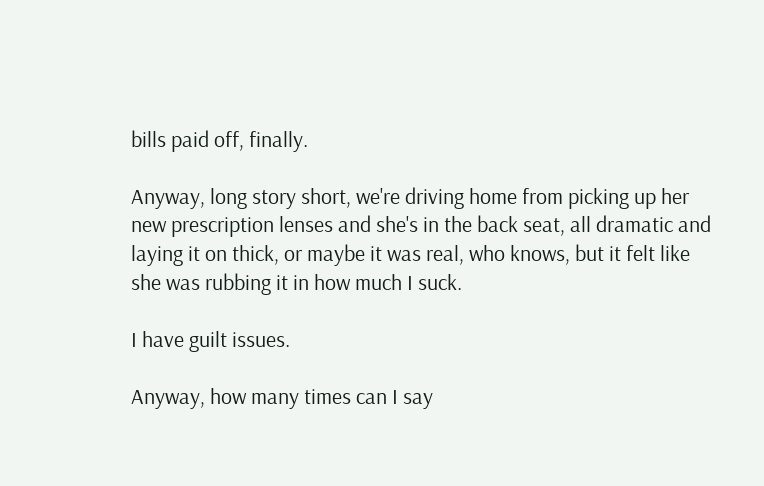bills paid off, finally.

Anyway, long story short, we're driving home from picking up her new prescription lenses and she's in the back seat, all dramatic and laying it on thick, or maybe it was real, who knows, but it felt like she was rubbing it in how much I suck.

I have guilt issues.

Anyway, how many times can I say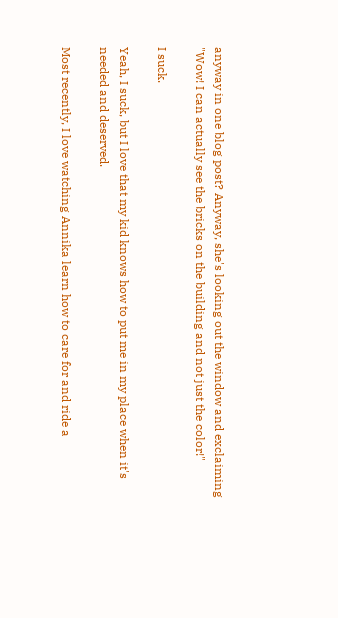anyway in one blog post? Anyway, she's looking out the window and exclaiming "Wow! I can actually see the bricks on the building and not just the color!"

I suck.

Yeah, I suck, but I love that my kid knows how to put me in my place when it's needed and deserved.

Most recently, I love watching Annika learn how to care for and ride a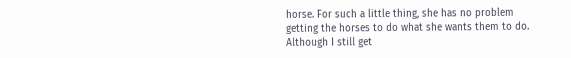horse. For such a little thing, she has no problem getting the horses to do what she wants them to do. Although I still get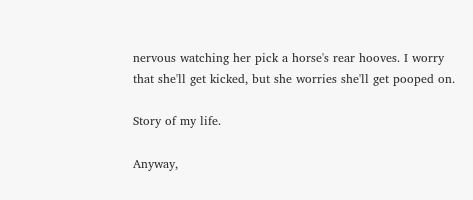nervous watching her pick a horse's rear hooves. I worry that she'll get kicked, but she worries she'll get pooped on.

Story of my life.

Anyway,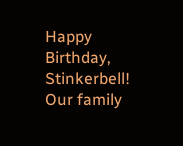Happy Birthday, Stinkerbell! Our family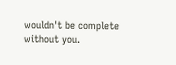wouldn't be complete without you.